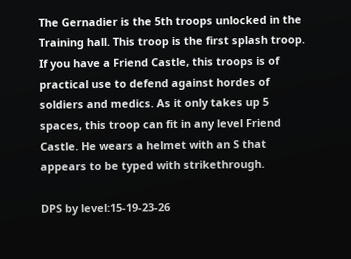The Gernadier is the 5th troops unlocked in the Training hall. This troop is the first splash troop. If you have a Friend Castle, this troops is of practical use to defend against hordes of soldiers and medics. As it only takes up 5 spaces, this troop can fit in any level Friend Castle. He wears a helmet with an S that appears to be typed with strikethrough.

DPS by level:15-19-23-26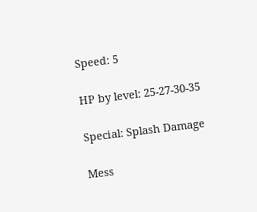Speed: 5

HP by level: 25-27-30-35

Special: Splash Damage

Mess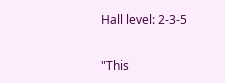Hall level: 2-3-5


"This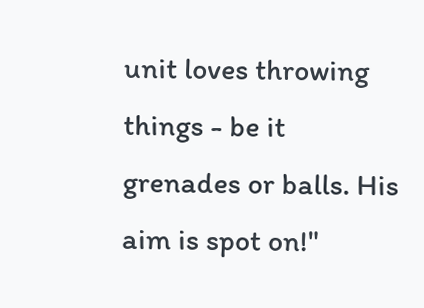unit loves throwing things - be it grenades or balls. His aim is spot on!"